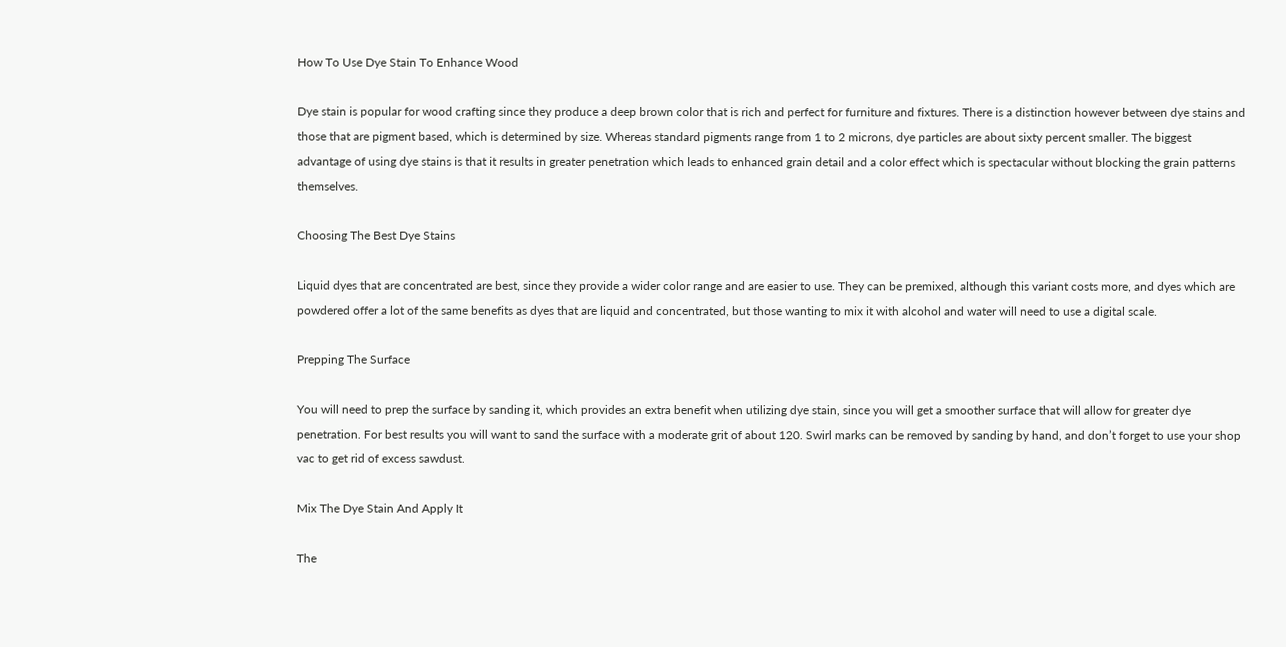How To Use Dye Stain To Enhance Wood

Dye stain is popular for wood crafting since they produce a deep brown color that is rich and perfect for furniture and fixtures. There is a distinction however between dye stains and those that are pigment based, which is determined by size. Whereas standard pigments range from 1 to 2 microns, dye particles are about sixty percent smaller. The biggest advantage of using dye stains is that it results in greater penetration which leads to enhanced grain detail and a color effect which is spectacular without blocking the grain patterns themselves.

Choosing The Best Dye Stains

Liquid dyes that are concentrated are best, since they provide a wider color range and are easier to use. They can be premixed, although this variant costs more, and dyes which are powdered offer a lot of the same benefits as dyes that are liquid and concentrated, but those wanting to mix it with alcohol and water will need to use a digital scale.

Prepping The Surface

You will need to prep the surface by sanding it, which provides an extra benefit when utilizing dye stain, since you will get a smoother surface that will allow for greater dye penetration. For best results you will want to sand the surface with a moderate grit of about 120. Swirl marks can be removed by sanding by hand, and don’t forget to use your shop vac to get rid of excess sawdust.

Mix The Dye Stain And Apply It

The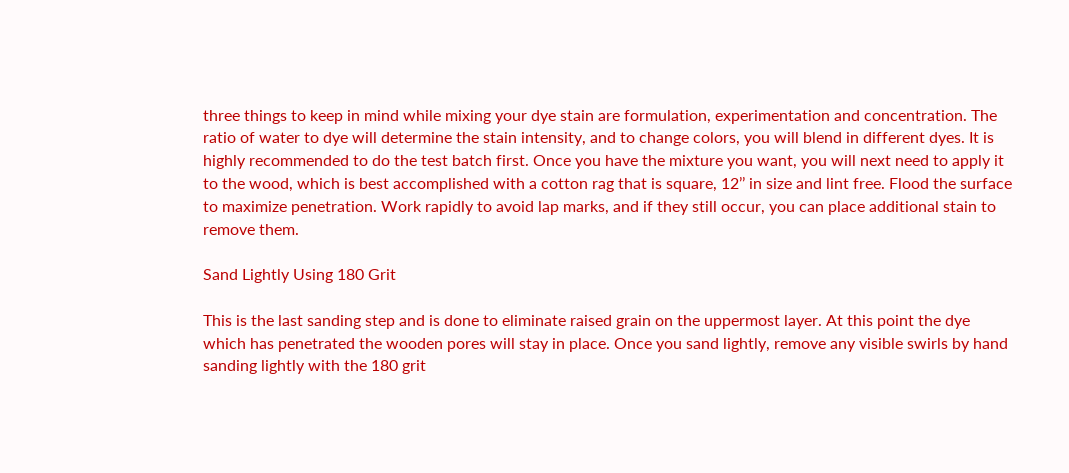three things to keep in mind while mixing your dye stain are formulation, experimentation and concentration. The ratio of water to dye will determine the stain intensity, and to change colors, you will blend in different dyes. It is highly recommended to do the test batch first. Once you have the mixture you want, you will next need to apply it to the wood, which is best accomplished with a cotton rag that is square, 12’’ in size and lint free. Flood the surface to maximize penetration. Work rapidly to avoid lap marks, and if they still occur, you can place additional stain to remove them.

Sand Lightly Using 180 Grit

This is the last sanding step and is done to eliminate raised grain on the uppermost layer. At this point the dye which has penetrated the wooden pores will stay in place. Once you sand lightly, remove any visible swirls by hand sanding lightly with the 180 grit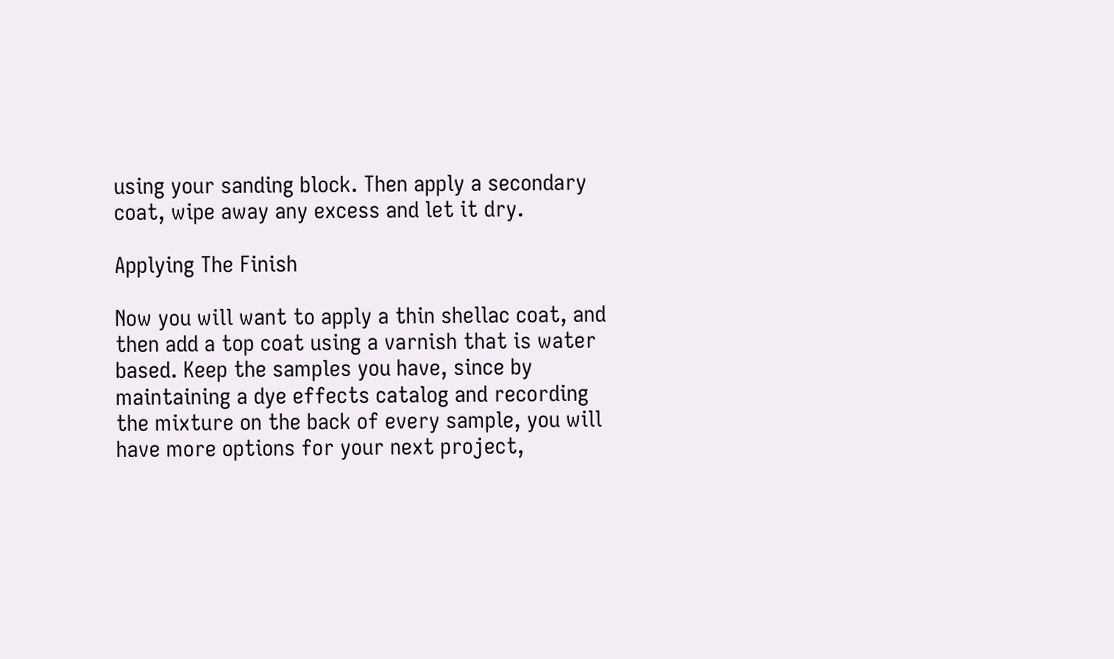using your sanding block. Then apply a secondary coat, wipe away any excess and let it dry.

Applying The Finish

Now you will want to apply a thin shellac coat, and then add a top coat using a varnish that is water based. Keep the samples you have, since by maintaining a dye effects catalog and recording the mixture on the back of every sample, you will have more options for your next project,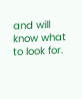and will know what to look for.